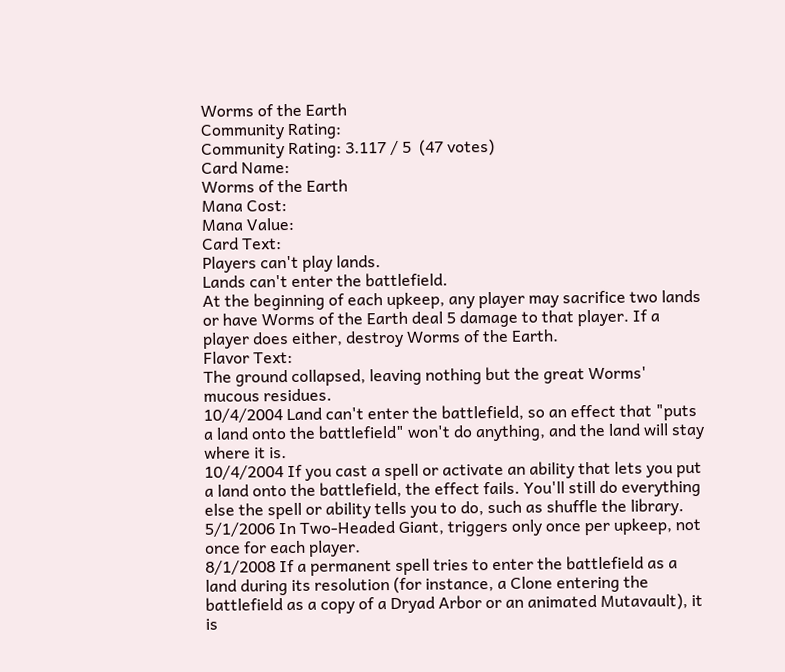Worms of the Earth
Community Rating:
Community Rating: 3.117 / 5  (47 votes)
Card Name:
Worms of the Earth
Mana Cost:
Mana Value:
Card Text:
Players can't play lands.
Lands can't enter the battlefield.
At the beginning of each upkeep, any player may sacrifice two lands or have Worms of the Earth deal 5 damage to that player. If a player does either, destroy Worms of the Earth.
Flavor Text:
The ground collapsed, leaving nothing but the great Worms' mucous residues.
10/4/2004 Land can't enter the battlefield, so an effect that "puts a land onto the battlefield" won't do anything, and the land will stay where it is.
10/4/2004 If you cast a spell or activate an ability that lets you put a land onto the battlefield, the effect fails. You'll still do everything else the spell or ability tells you to do, such as shuffle the library.
5/1/2006 In Two-Headed Giant, triggers only once per upkeep, not once for each player.
8/1/2008 If a permanent spell tries to enter the battlefield as a land during its resolution (for instance, a Clone entering the battlefield as a copy of a Dryad Arbor or an animated Mutavault), it is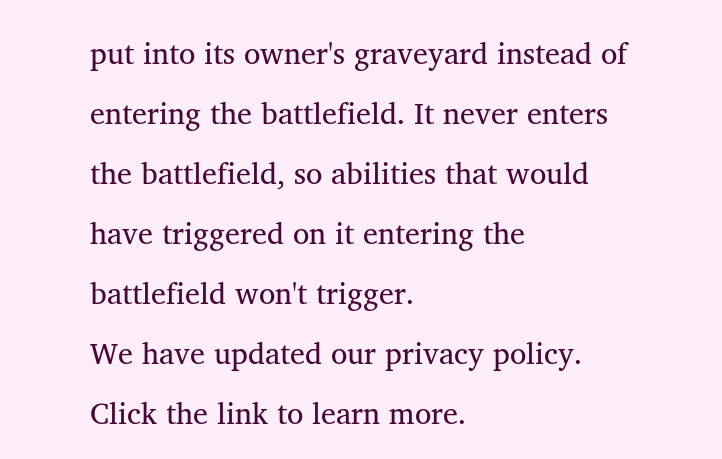put into its owner's graveyard instead of entering the battlefield. It never enters the battlefield, so abilities that would have triggered on it entering the battlefield won't trigger.
We have updated our privacy policy. Click the link to learn more.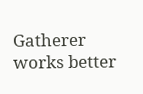Gatherer works better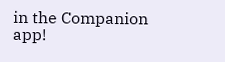in the Companion app!